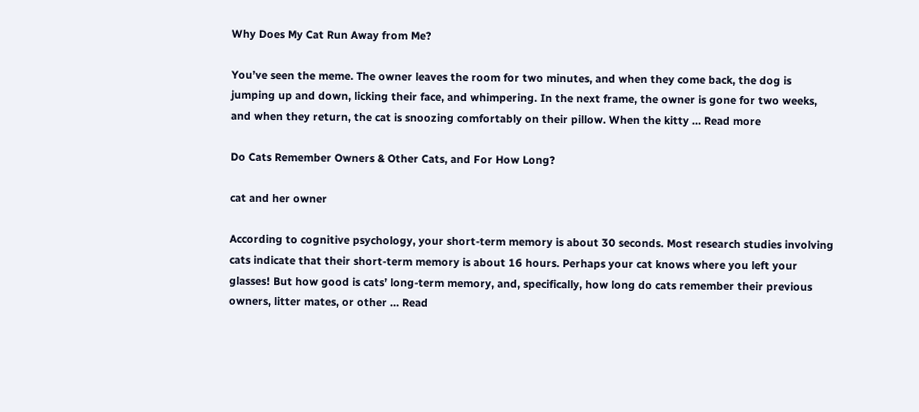Why Does My Cat Run Away from Me?

You’ve seen the meme. The owner leaves the room for two minutes, and when they come back, the dog is jumping up and down, licking their face, and whimpering. In the next frame, the owner is gone for two weeks, and when they return, the cat is snoozing comfortably on their pillow. When the kitty … Read more

Do Cats Remember Owners & Other Cats, and For How Long?

cat and her owner

According to cognitive psychology, your short-term memory is about 30 seconds. Most research studies involving cats indicate that their short-term memory is about 16 hours. Perhaps your cat knows where you left your glasses! But how good is cats’ long-term memory, and, specifically, how long do cats remember their previous owners, litter mates, or other … Read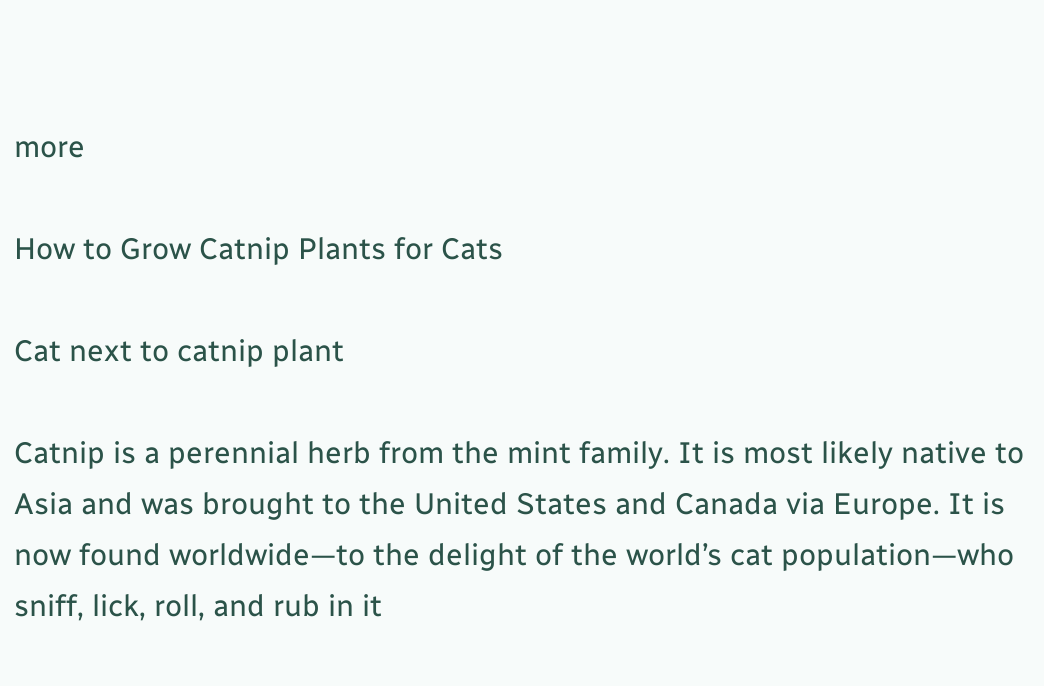more

How to Grow Catnip Plants for Cats

Cat next to catnip plant

Catnip is a perennial herb from the mint family. It is most likely native to Asia and was brought to the United States and Canada via Europe. It is now found worldwide—to the delight of the world’s cat population—who sniff, lick, roll, and rub in it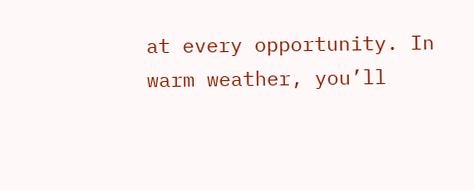at every opportunity. In warm weather, you’ll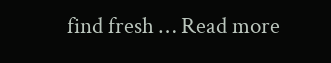find fresh … Read more